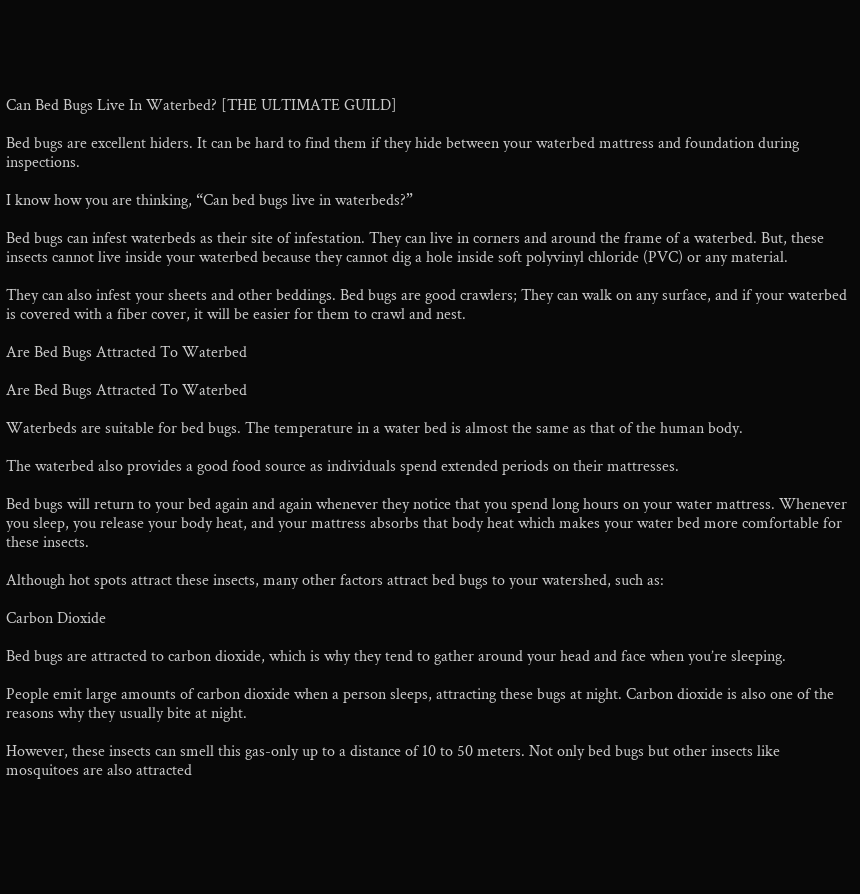Can Bed Bugs Live In Waterbed? [THE ULTIMATE GUILD]

Bed bugs are excellent hiders. It can be hard to find them if they hide between your waterbed mattress and foundation during inspections.

I know how you are thinking, “Can bed bugs live in waterbeds?”

Bed bugs can infest waterbeds as their site of infestation. They can live in corners and around the frame of a waterbed. But, these insects cannot live inside your waterbed because they cannot dig a hole inside soft polyvinyl chloride (PVC) or any material.

They can also infest your sheets and other beddings. Bed bugs are good crawlers; They can walk on any surface, and if your waterbed is covered with a fiber cover, it will be easier for them to crawl and nest.

Are Bed Bugs Attracted To Waterbed

Are Bed Bugs Attracted To Waterbed

Waterbeds are suitable for bed bugs. The temperature in a water bed is almost the same as that of the human body.

The waterbed also provides a good food source as individuals spend extended periods on their mattresses.

Bed bugs will return to your bed again and again whenever they notice that you spend long hours on your water mattress. Whenever you sleep, you release your body heat, and your mattress absorbs that body heat which makes your water bed more comfortable for these insects.

Although hot spots attract these insects, many other factors attract bed bugs to your watershed, such as:

Carbon Dioxide

Bed bugs are attracted to carbon dioxide, which is why they tend to gather around your head and face when you’re sleeping.

People emit large amounts of carbon dioxide when a person sleeps, attracting these bugs at night. Carbon dioxide is also one of the reasons why they usually bite at night.

However, these insects can smell this gas-only up to a distance of 10 to 50 meters. Not only bed bugs but other insects like mosquitoes are also attracted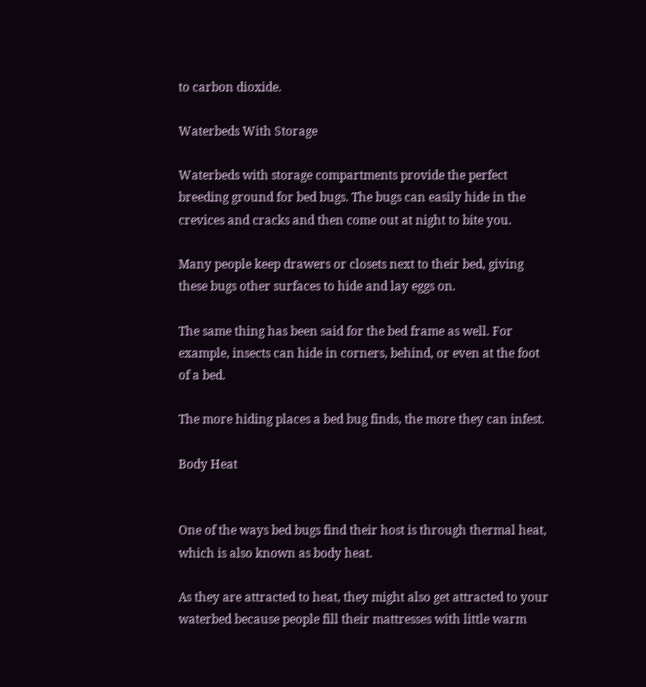to carbon dioxide.

Waterbeds With Storage

Waterbeds with storage compartments provide the perfect breeding ground for bed bugs. The bugs can easily hide in the crevices and cracks and then come out at night to bite you.

Many people keep drawers or closets next to their bed, giving these bugs other surfaces to hide and lay eggs on.

The same thing has been said for the bed frame as well. For example, insects can hide in corners, behind, or even at the foot of a bed.

The more hiding places a bed bug finds, the more they can infest.

Body Heat


One of the ways bed bugs find their host is through thermal heat, which is also known as body heat.

As they are attracted to heat, they might also get attracted to your waterbed because people fill their mattresses with little warm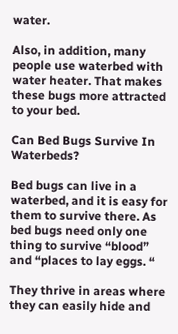water.

Also, in addition, many people use waterbed with water heater. That makes these bugs more attracted to your bed.

Can Bed Bugs Survive In Waterbeds?

Bed bugs can live in a waterbed, and it is easy for them to survive there. As bed bugs need only one thing to survive “blood” and “places to lay eggs. “

They thrive in areas where they can easily hide and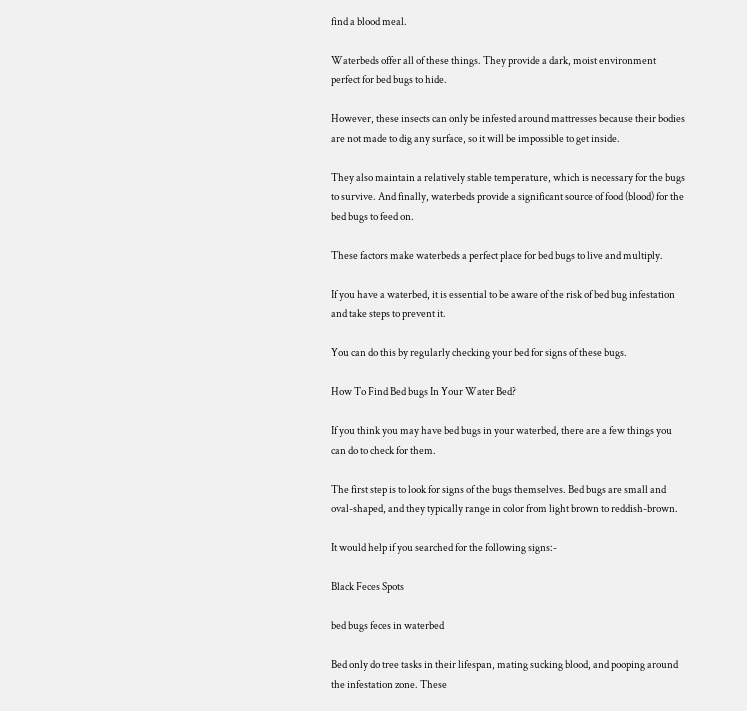find a blood meal.

Waterbeds offer all of these things. They provide a dark, moist environment perfect for bed bugs to hide.

However, these insects can only be infested around mattresses because their bodies are not made to dig any surface, so it will be impossible to get inside.

They also maintain a relatively stable temperature, which is necessary for the bugs to survive. And finally, waterbeds provide a significant source of food (blood) for the bed bugs to feed on.

These factors make waterbeds a perfect place for bed bugs to live and multiply.

If you have a waterbed, it is essential to be aware of the risk of bed bug infestation and take steps to prevent it.

You can do this by regularly checking your bed for signs of these bugs.

How To Find Bed bugs In Your Water Bed?

If you think you may have bed bugs in your waterbed, there are a few things you can do to check for them.

The first step is to look for signs of the bugs themselves. Bed bugs are small and oval-shaped, and they typically range in color from light brown to reddish-brown.

It would help if you searched for the following signs:-

Black Feces Spots

bed bugs feces in waterbed

Bed only do tree tasks in their lifespan, mating sucking blood, and pooping around the infestation zone. These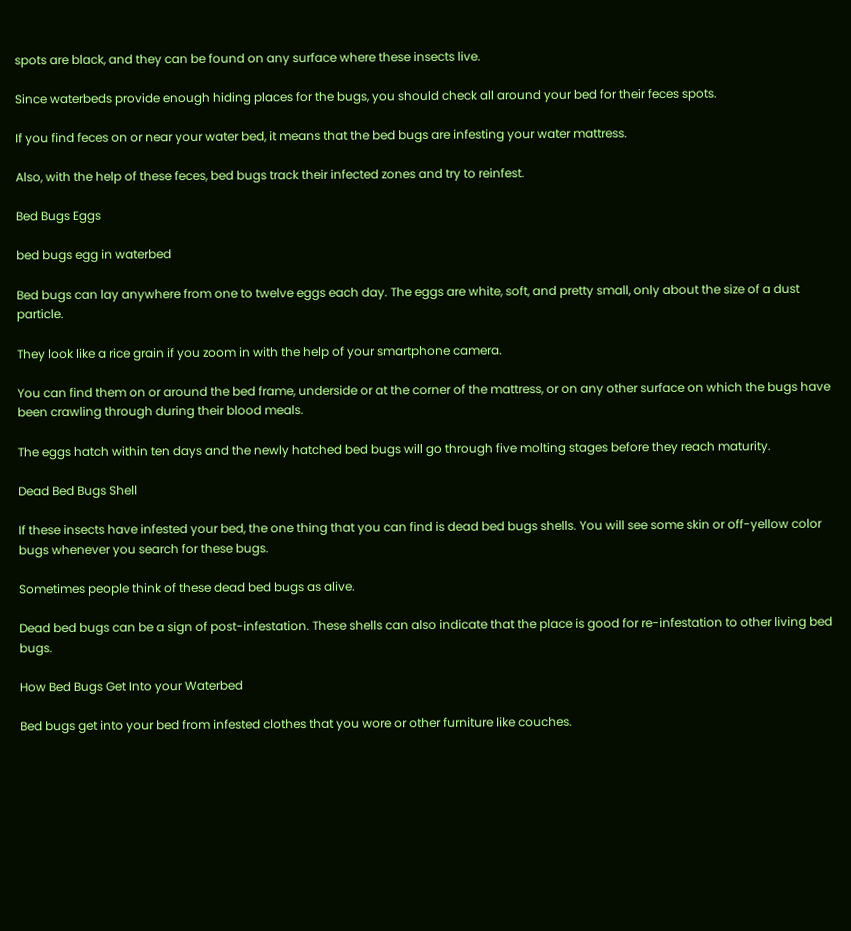spots are black, and they can be found on any surface where these insects live.

Since waterbeds provide enough hiding places for the bugs, you should check all around your bed for their feces spots.

If you find feces on or near your water bed, it means that the bed bugs are infesting your water mattress.

Also, with the help of these feces, bed bugs track their infected zones and try to reinfest.

Bed Bugs Eggs

bed bugs egg in waterbed

Bed bugs can lay anywhere from one to twelve eggs each day. The eggs are white, soft, and pretty small, only about the size of a dust particle.

They look like a rice grain if you zoom in with the help of your smartphone camera.

You can find them on or around the bed frame, underside or at the corner of the mattress, or on any other surface on which the bugs have been crawling through during their blood meals.

The eggs hatch within ten days and the newly hatched bed bugs will go through five molting stages before they reach maturity.

Dead Bed Bugs Shell

If these insects have infested your bed, the one thing that you can find is dead bed bugs shells. You will see some skin or off-yellow color bugs whenever you search for these bugs.

Sometimes people think of these dead bed bugs as alive.

Dead bed bugs can be a sign of post-infestation. These shells can also indicate that the place is good for re-infestation to other living bed bugs.

How Bed Bugs Get Into your Waterbed

Bed bugs get into your bed from infested clothes that you wore or other furniture like couches.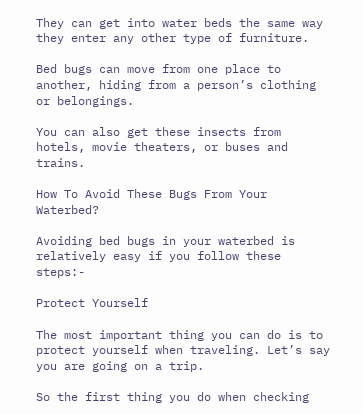They can get into water beds the same way they enter any other type of furniture.

Bed bugs can move from one place to another, hiding from a person’s clothing or belongings.

You can also get these insects from hotels, movie theaters, or buses and trains.

How To Avoid These Bugs From Your Waterbed?

Avoiding bed bugs in your waterbed is relatively easy if you follow these steps:-

Protect Yourself

The most important thing you can do is to protect yourself when traveling. Let’s say you are going on a trip.

So the first thing you do when checking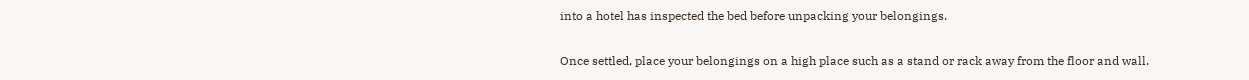into a hotel has inspected the bed before unpacking your belongings.

Once settled, place your belongings on a high place such as a stand or rack away from the floor and wall.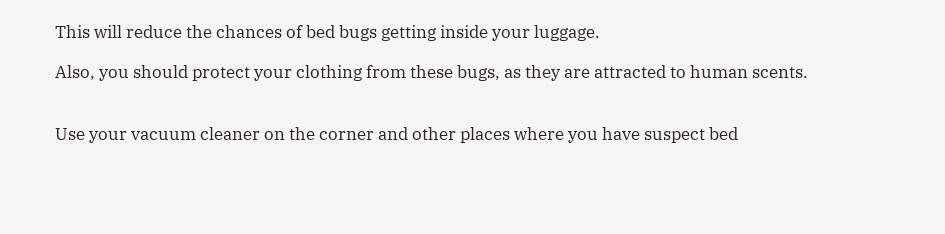This will reduce the chances of bed bugs getting inside your luggage.

Also, you should protect your clothing from these bugs, as they are attracted to human scents.


Use your vacuum cleaner on the corner and other places where you have suspect bed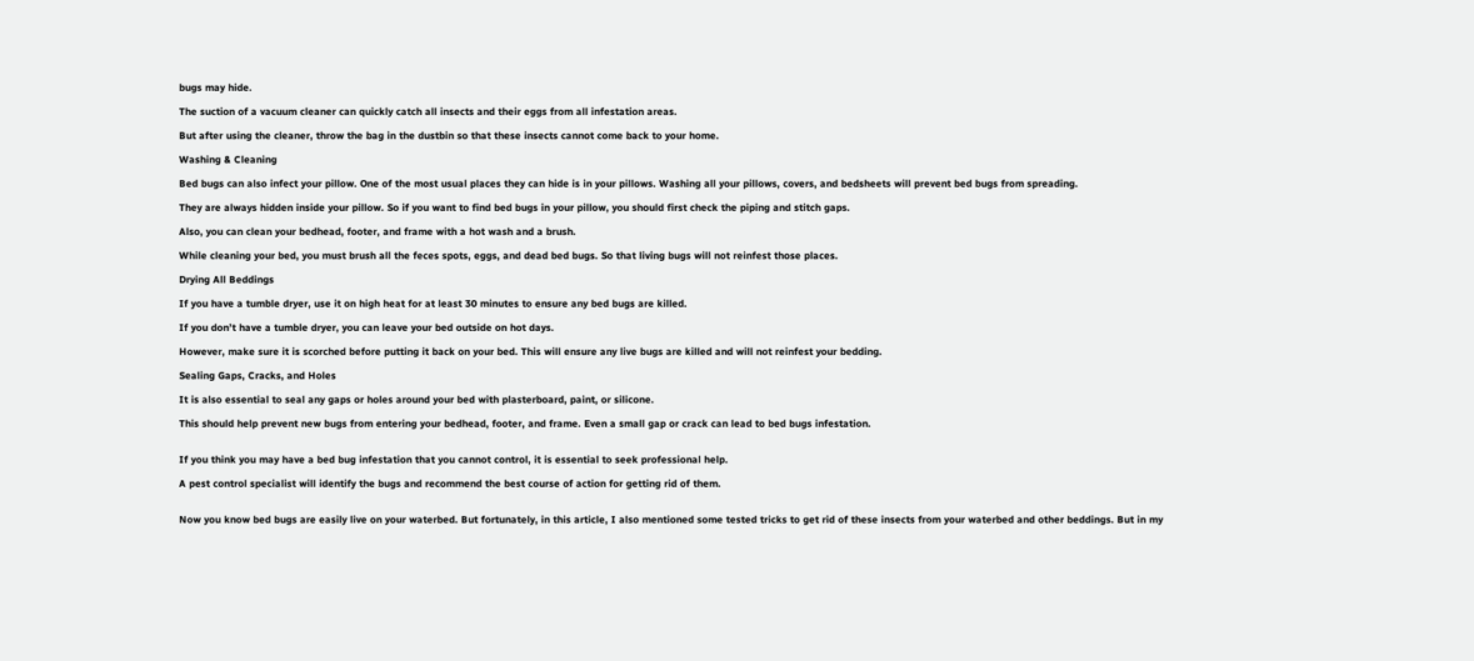bugs may hide.

The suction of a vacuum cleaner can quickly catch all insects and their eggs from all infestation areas.

But after using the cleaner, throw the bag in the dustbin so that these insects cannot come back to your home.

Washing & Cleaning

Bed bugs can also infect your pillow. One of the most usual places they can hide is in your pillows. Washing all your pillows, covers, and bedsheets will prevent bed bugs from spreading.

They are always hidden inside your pillow. So if you want to find bed bugs in your pillow, you should first check the piping and stitch gaps.

Also, you can clean your bedhead, footer, and frame with a hot wash and a brush.

While cleaning your bed, you must brush all the feces spots, eggs, and dead bed bugs. So that living bugs will not reinfest those places.

Drying All Beddings

If you have a tumble dryer, use it on high heat for at least 30 minutes to ensure any bed bugs are killed.

If you don’t have a tumble dryer, you can leave your bed outside on hot days.

However, make sure it is scorched before putting it back on your bed. This will ensure any live bugs are killed and will not reinfest your bedding.

Sealing Gaps, Cracks, and Holes

It is also essential to seal any gaps or holes around your bed with plasterboard, paint, or silicone.

This should help prevent new bugs from entering your bedhead, footer, and frame. Even a small gap or crack can lead to bed bugs infestation.


If you think you may have a bed bug infestation that you cannot control, it is essential to seek professional help.

A pest control specialist will identify the bugs and recommend the best course of action for getting rid of them.


Now you know bed bugs are easily live on your waterbed. But fortunately, in this article, I also mentioned some tested tricks to get rid of these insects from your waterbed and other beddings. But in my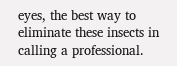eyes, the best way to eliminate these insects in calling a professional.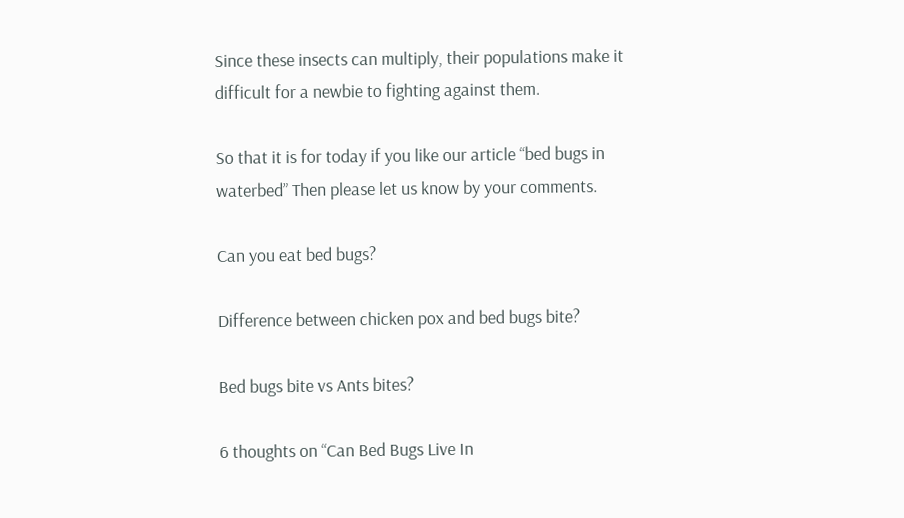Since these insects can multiply, their populations make it difficult for a newbie to fighting against them.

So that it is for today if you like our article “bed bugs in waterbed” Then please let us know by your comments.

Can you eat bed bugs?

Difference between chicken pox and bed bugs bite?

Bed bugs bite vs Ants bites?

6 thoughts on “Can Bed Bugs Live In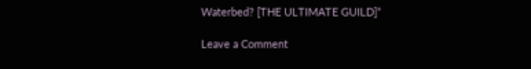Waterbed? [THE ULTIMATE GUILD]”

Leave a Comment